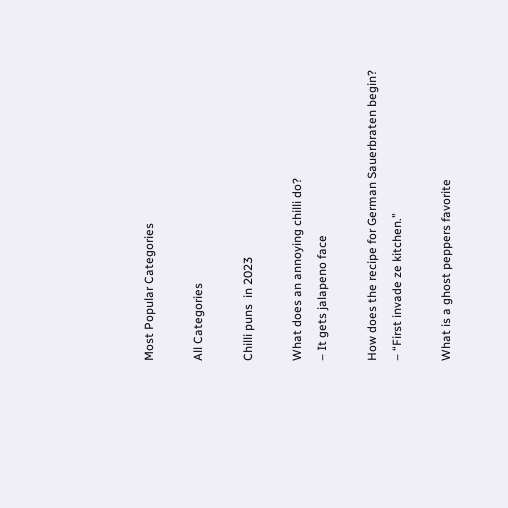Most Popular Categories

All Categories

Chilli puns  in 2023

What does an annoying chilli do?
– It gets jalapeno face

How does the recipe for German Sauerbraten begin?
– “First invade ze kitchen.”

What is a ghost peppers favorite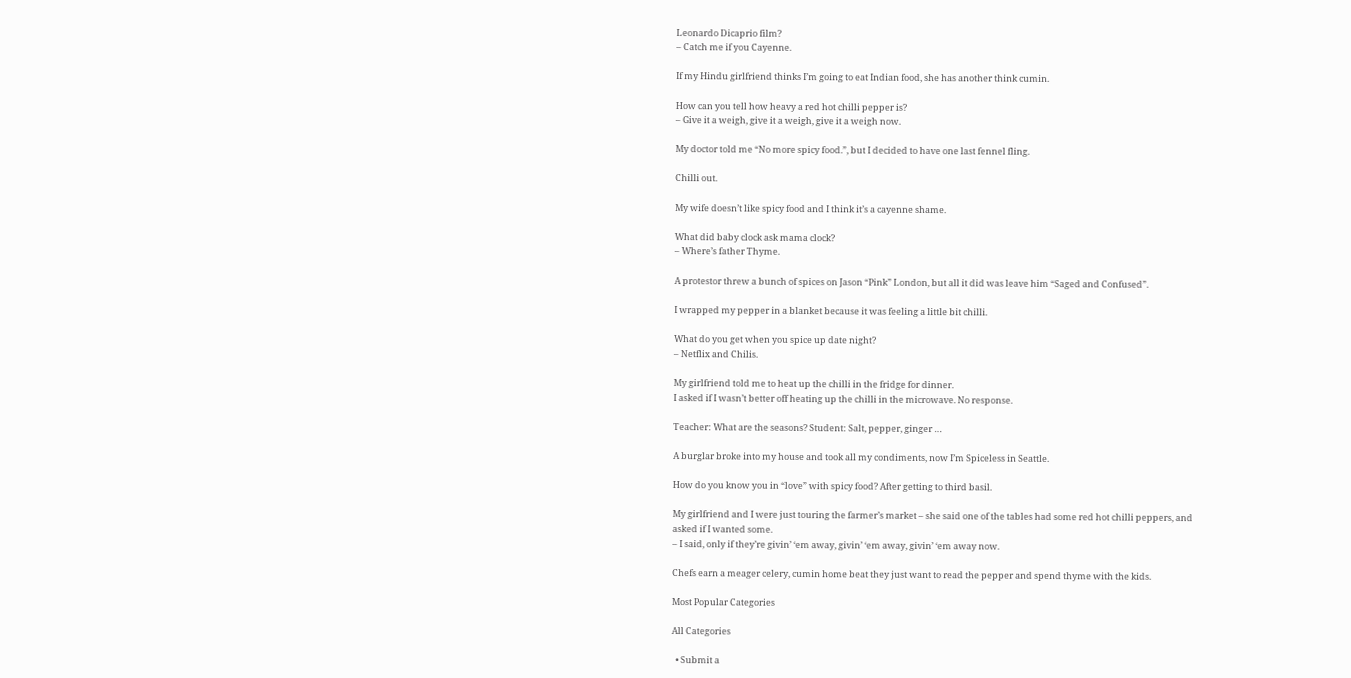Leonardo Dicaprio film?
– Catch me if you Cayenne.

If my Hindu girlfriend thinks I’m going to eat Indian food, she has another think cumin.

How can you tell how heavy a red hot chilli pepper is?
– Give it a weigh, give it a weigh, give it a weigh now.

My doctor told me “No more spicy food.”, but I decided to have one last fennel fling.

Chilli out.

My wife doesn’t like spicy food and I think it’s a cayenne shame.

What did baby clock ask mama clock?
– Where’s father Thyme.

A protestor threw a bunch of spices on Jason “Pink” London, but all it did was leave him “Saged and Confused”.

I wrapped my pepper in a blanket because it was feeling a little bit chilli.

What do you get when you spice up date night?
– Netflix and Chilis.

My girlfriend told me to heat up the chilli in the fridge for dinner.
I asked if I wasn’t better off heating up the chilli in the microwave. No response.

Teacher: What are the seasons? Student: Salt, pepper, ginger …

A burglar broke into my house and took all my condiments, now I’m Spiceless in Seattle.

How do you know you in “love” with spicy food? After getting to third basil.

My girlfriend and I were just touring the farmer’s market – she said one of the tables had some red hot chilli peppers, and asked if I wanted some.
– I said, only if they’re givin’ ‘em away, givin’ ‘em away, givin’ ‘em away now.

Chefs earn a meager celery, cumin home beat they just want to read the pepper and spend thyme with the kids.

Most Popular Categories

All Categories

  • Submit a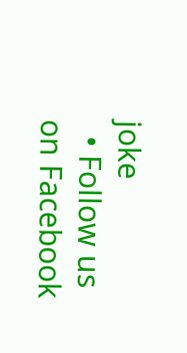joke
  • Follow us on Facebook